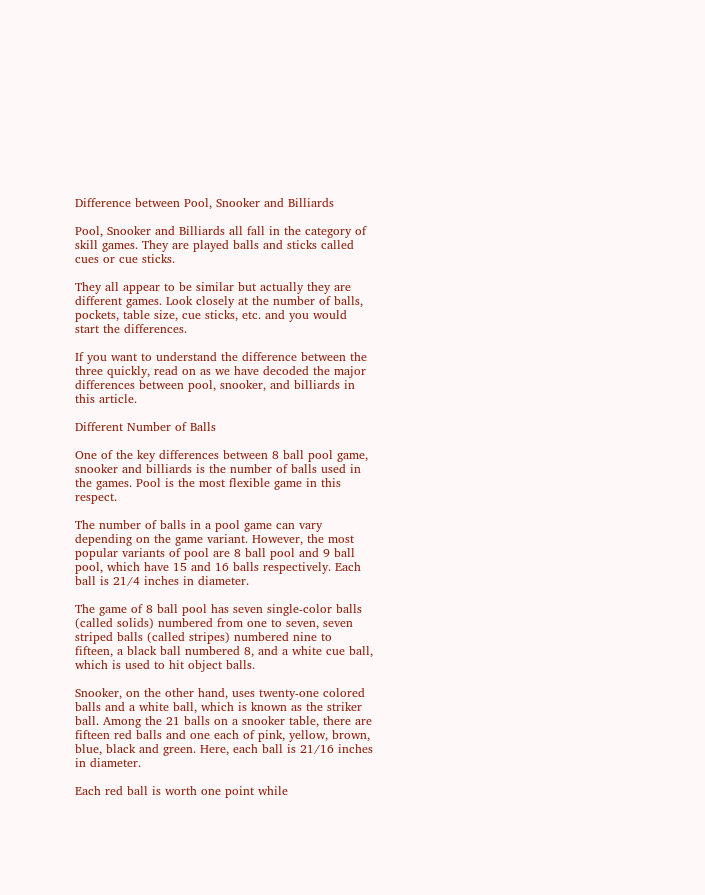Difference between Pool, Snooker and Billiards

Pool, Snooker and Billiards all fall in the category of skill games. They are played balls and sticks called cues or cue sticks.

They all appear to be similar but actually they are different games. Look closely at the number of balls, pockets, table size, cue sticks, etc. and you would start the differences.

If you want to understand the difference between the three quickly, read on as we have decoded the major differences between pool, snooker, and billiards in this article.

Different Number of Balls

One of the key differences between 8 ball pool game, snooker and billiards is the number of balls used in the games. Pool is the most flexible game in this respect.

The number of balls in a pool game can vary depending on the game variant. However, the most popular variants of pool are 8 ball pool and 9 ball pool, which have 15 and 16 balls respectively. Each ball is 21/4 inches in diameter.

The game of 8 ball pool has seven single-color balls (called solids) numbered from one to seven, seven striped balls (called stripes) numbered nine to fifteen, a black ball numbered 8, and a white cue ball, which is used to hit object balls.

Snooker, on the other hand, uses twenty-one colored balls and a white ball, which is known as the striker ball. Among the 21 balls on a snooker table, there are fifteen red balls and one each of pink, yellow, brown, blue, black and green. Here, each ball is 21/16 inches in diameter.

Each red ball is worth one point while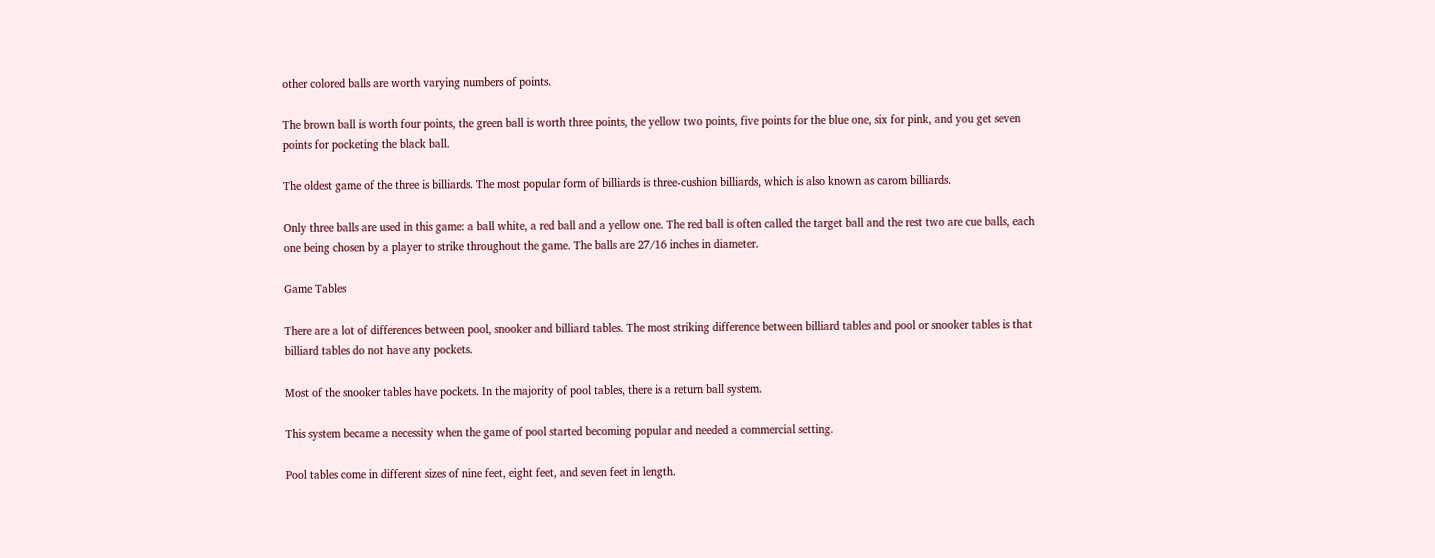other colored balls are worth varying numbers of points.

The brown ball is worth four points, the green ball is worth three points, the yellow two points, five points for the blue one, six for pink, and you get seven points for pocketing the black ball.

The oldest game of the three is billiards. The most popular form of billiards is three-cushion billiards, which is also known as carom billiards.

Only three balls are used in this game: a ball white, a red ball and a yellow one. The red ball is often called the target ball and the rest two are cue balls, each one being chosen by a player to strike throughout the game. The balls are 27/16 inches in diameter.

Game Tables

There are a lot of differences between pool, snooker and billiard tables. The most striking difference between billiard tables and pool or snooker tables is that billiard tables do not have any pockets.

Most of the snooker tables have pockets. In the majority of pool tables, there is a return ball system.

This system became a necessity when the game of pool started becoming popular and needed a commercial setting.

Pool tables come in different sizes of nine feet, eight feet, and seven feet in length.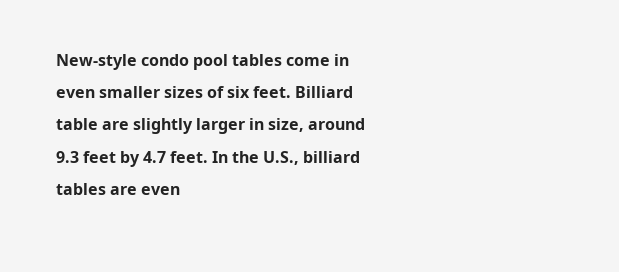New-style condo pool tables come in even smaller sizes of six feet. Billiard table are slightly larger in size, around 9.3 feet by 4.7 feet. In the U.S., billiard tables are even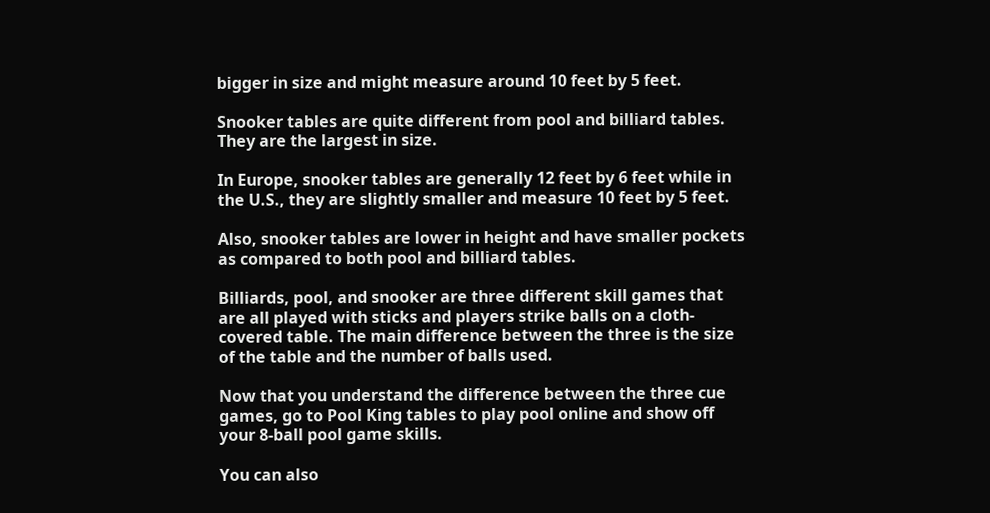bigger in size and might measure around 10 feet by 5 feet.

Snooker tables are quite different from pool and billiard tables. They are the largest in size.

In Europe, snooker tables are generally 12 feet by 6 feet while in the U.S., they are slightly smaller and measure 10 feet by 5 feet.

Also, snooker tables are lower in height and have smaller pockets as compared to both pool and billiard tables.

Billiards, pool, and snooker are three different skill games that are all played with sticks and players strike balls on a cloth-covered table. The main difference between the three is the size of the table and the number of balls used.

Now that you understand the difference between the three cue games, go to Pool King tables to play pool online and show off your 8-ball pool game skills.

You can also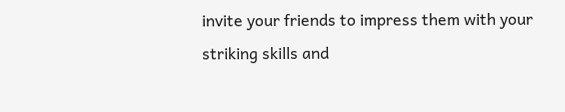invite your friends to impress them with your striking skills and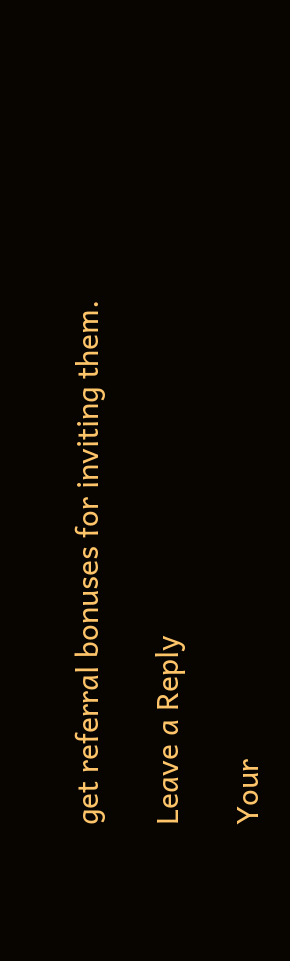get referral bonuses for inviting them.

Leave a Reply

Your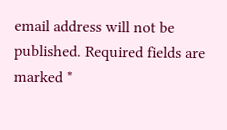email address will not be published. Required fields are marked *